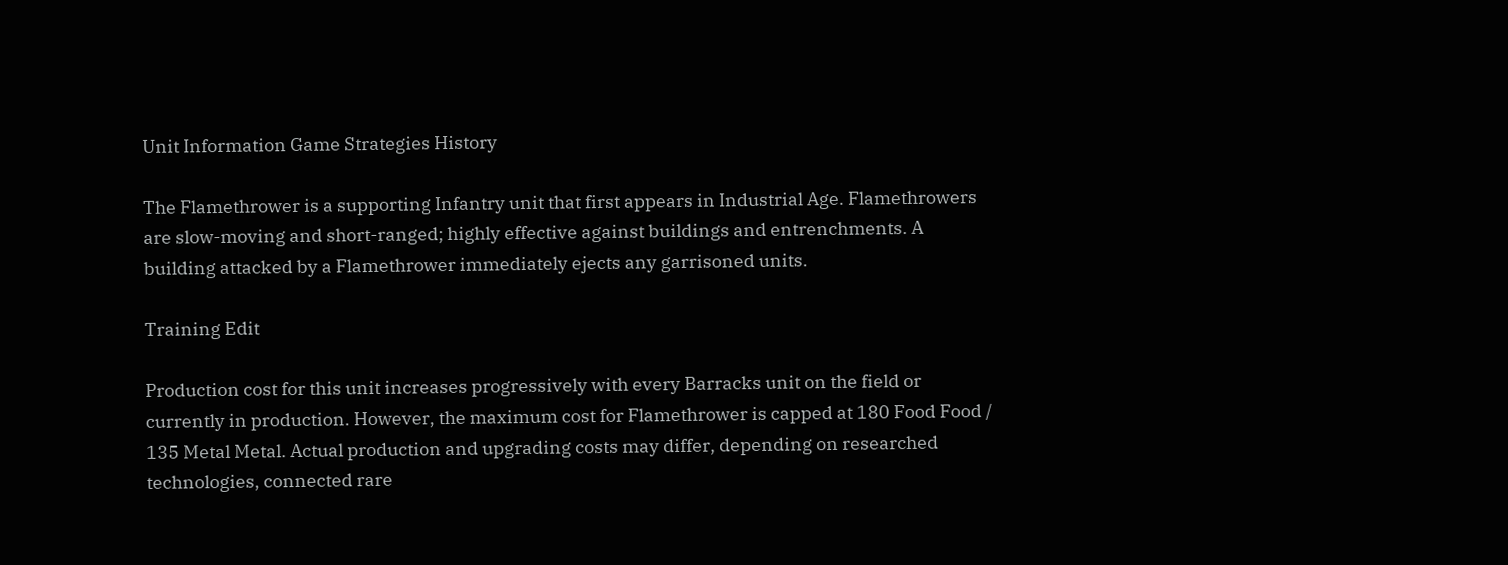Unit Information Game Strategies History

The Flamethrower is a supporting Infantry unit that first appears in Industrial Age. Flamethrowers are slow-moving and short-ranged; highly effective against buildings and entrenchments. A building attacked by a Flamethrower immediately ejects any garrisoned units.

Training Edit

Production cost for this unit increases progressively with every Barracks unit on the field or currently in production. However, the maximum cost for Flamethrower is capped at 180 Food Food / 135 Metal Metal. Actual production and upgrading costs may differ, depending on researched technologies, connected rare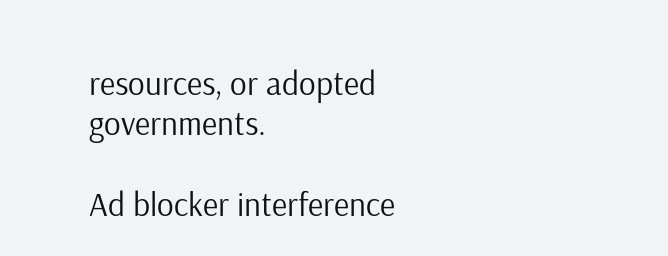resources, or adopted governments.

Ad blocker interference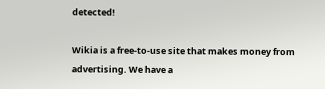detected!

Wikia is a free-to-use site that makes money from advertising. We have a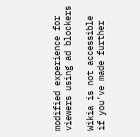modified experience for viewers using ad blockers

Wikia is not accessible if you’ve made further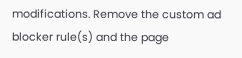modifications. Remove the custom ad blocker rule(s) and the page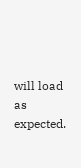will load as expected.